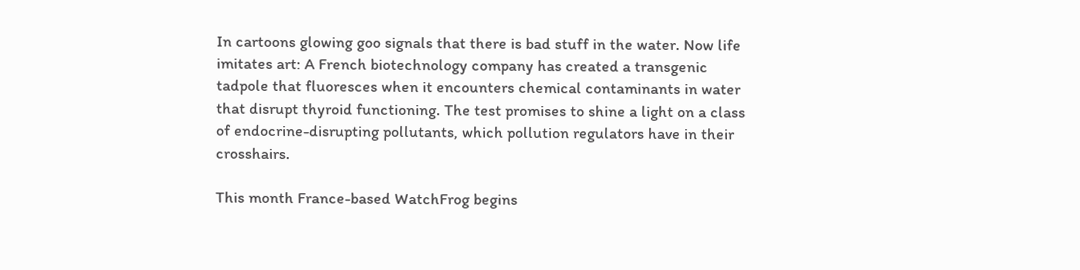In cartoons glowing goo signals that there is bad stuff in the water. Now life imitates art: A French biotechnology company has created a transgenic tadpole that fluoresces when it encounters chemical contaminants in water that disrupt thyroid functioning. The test promises to shine a light on a class of endocrine-disrupting pollutants, which pollution regulators have in their crosshairs.

This month France-based WatchFrog begins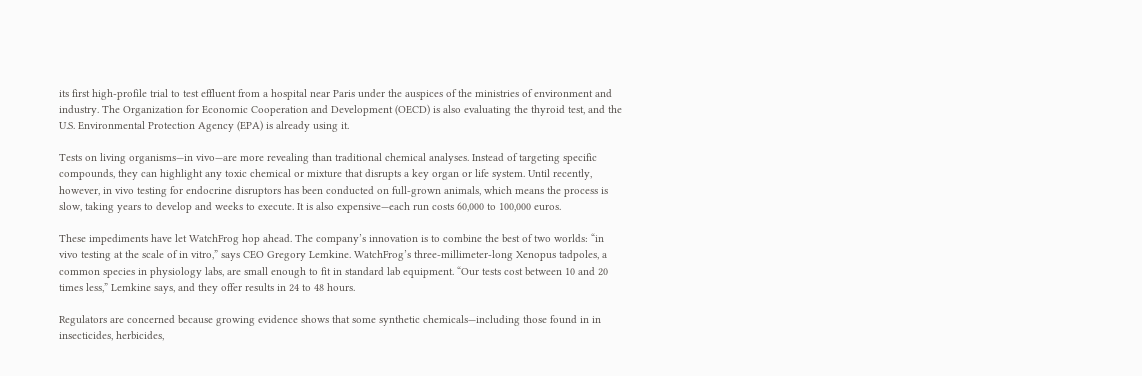its first high-profile trial to test effluent from a hospital near Paris under the auspices of the ministries of environment and industry. The Organization for Economic Cooperation and Development (OECD) is also evaluating the thyroid test, and the U.S. Environmental Protection Agency (EPA) is already using it.

Tests on living organisms—in vivo—are more revealing than traditional chemical analyses. Instead of targeting specific compounds, they can highlight any toxic chemical or mixture that disrupts a key organ or life system. Until recently, however, in vivo testing for endocrine disruptors has been conducted on full-grown animals, which means the process is slow, taking years to develop and weeks to execute. It is also expensive—each run costs 60,000 to 100,000 euros.

These impediments have let WatchFrog hop ahead. The company’s innovation is to combine the best of two worlds: “in vivo testing at the scale of in vitro,” says CEO Gregory Lemkine. WatchFrog’s three-millimeter-long Xenopus tadpoles, a common species in physiology labs, are small enough to fit in standard lab equipment. “Our tests cost between 10 and 20 times less,” Lemkine says, and they offer results in 24 to 48 hours.

Regulators are concerned because growing evidence shows that some synthetic chemicals—including those found in in insecticides, herbicides,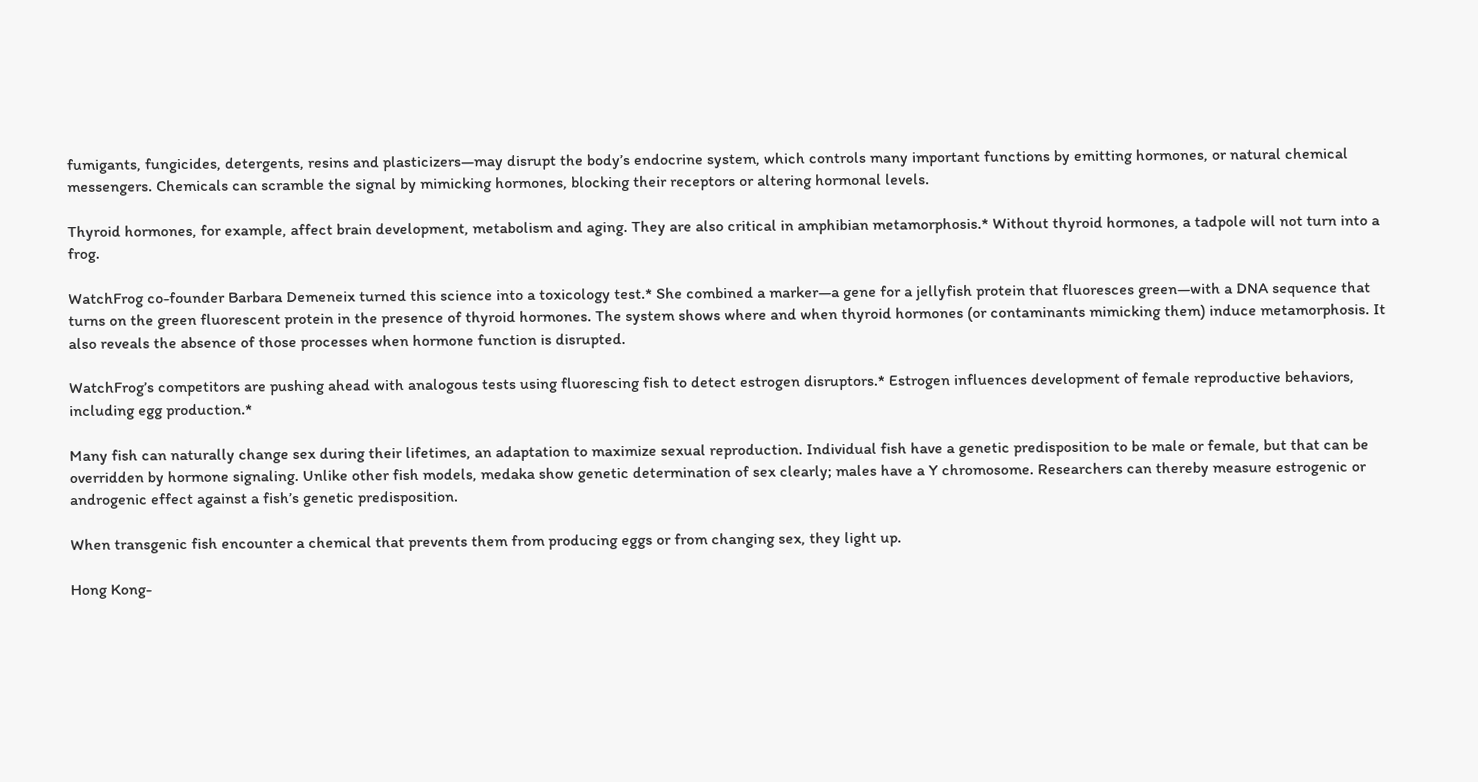fumigants, fungicides, detergents, resins and plasticizers—may disrupt the body’s endocrine system, which controls many important functions by emitting hormones, or natural chemical messengers. Chemicals can scramble the signal by mimicking hormones, blocking their receptors or altering hormonal levels.

Thyroid hormones, for example, affect brain development, metabolism and aging. They are also critical in amphibian metamorphosis.* Without thyroid hormones, a tadpole will not turn into a frog.

WatchFrog co-founder Barbara Demeneix turned this science into a toxicology test.* She combined a marker—a gene for a jellyfish protein that fluoresces green—with a DNA sequence that turns on the green fluorescent protein in the presence of thyroid hormones. The system shows where and when thyroid hormones (or contaminants mimicking them) induce metamorphosis. It also reveals the absence of those processes when hormone function is disrupted.

WatchFrog’s competitors are pushing ahead with analogous tests using fluorescing fish to detect estrogen disruptors.* Estrogen influences development of female reproductive behaviors, including egg production.*

Many fish can naturally change sex during their lifetimes, an adaptation to maximize sexual reproduction. Individual fish have a genetic predisposition to be male or female, but that can be overridden by hormone signaling. Unlike other fish models, medaka show genetic determination of sex clearly; males have a Y chromosome. Researchers can thereby measure estrogenic or androgenic effect against a fish’s genetic predisposition.

When transgenic fish encounter a chemical that prevents them from producing eggs or from changing sex, they light up.

Hong Kong-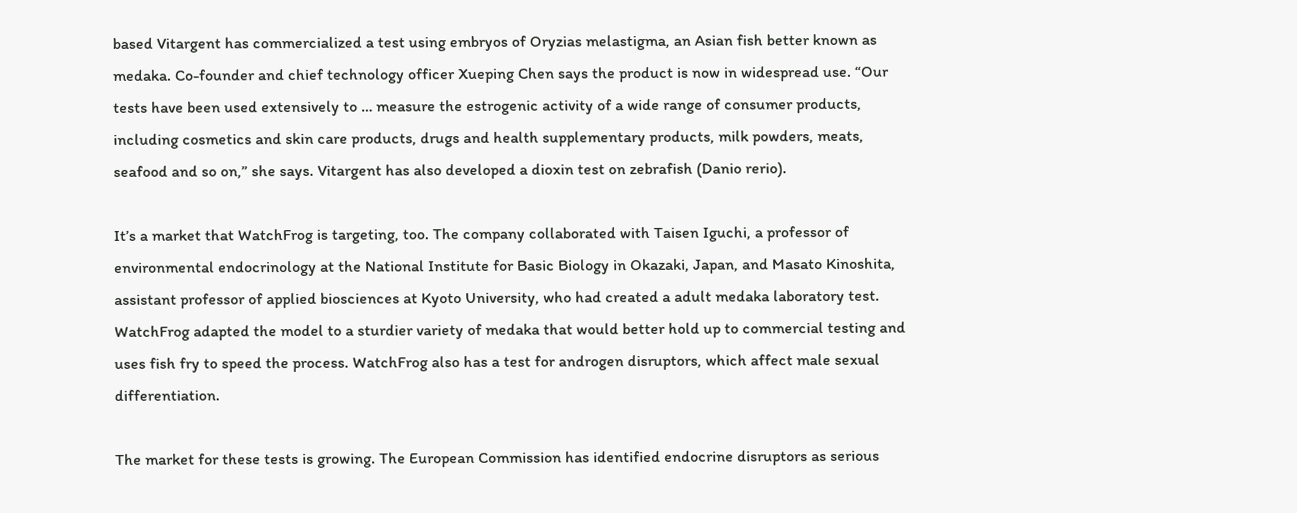based Vitargent has commercialized a test using embryos of Oryzias melastigma, an Asian fish better known as medaka. Co-founder and chief technology officer Xueping Chen says the product is now in widespread use. “Our tests have been used extensively to … measure the estrogenic activity of a wide range of consumer products, including cosmetics and skin care products, drugs and health supplementary products, milk powders, meats, seafood and so on,” she says. Vitargent has also developed a dioxin test on zebrafish (Danio rerio).

It’s a market that WatchFrog is targeting, too. The company collaborated with Taisen Iguchi, a professor of environmental endocrinology at the National Institute for Basic Biology in Okazaki, Japan, and Masato Kinoshita, assistant professor of applied biosciences at Kyoto University, who had created a adult medaka laboratory test. WatchFrog adapted the model to a sturdier variety of medaka that would better hold up to commercial testing and uses fish fry to speed the process. WatchFrog also has a test for androgen disruptors, which affect male sexual differentiation.

The market for these tests is growing. The European Commission has identified endocrine disruptors as serious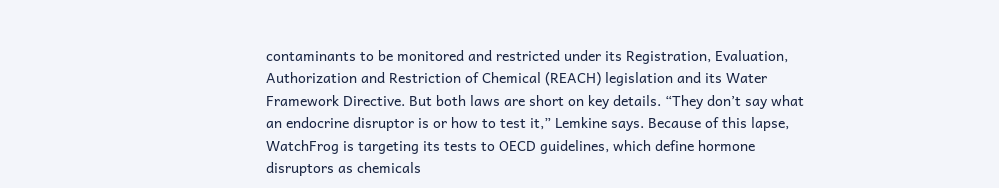contaminants to be monitored and restricted under its Registration, Evaluation, Authorization and Restriction of Chemical (REACH) legislation and its Water Framework Directive. But both laws are short on key details. “They don’t say what an endocrine disruptor is or how to test it,” Lemkine says. Because of this lapse, WatchFrog is targeting its tests to OECD guidelines, which define hormone disruptors as chemicals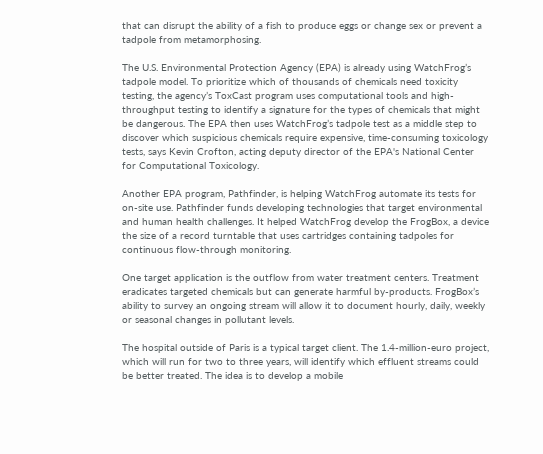that can disrupt the ability of a fish to produce eggs or change sex or prevent a tadpole from metamorphosing.

The U.S. Environmental Protection Agency (EPA) is already using WatchFrog’s tadpole model. To prioritize which of thousands of chemicals need toxicity testing, the agency’s ToxCast program uses computational tools and high-throughput testing to identify a signature for the types of chemicals that might be dangerous. The EPA then uses WatchFrog’s tadpole test as a middle step to discover which suspicious chemicals require expensive, time-consuming toxicology tests, says Kevin Crofton, acting deputy director of the EPA's National Center for Computational Toxicology.

Another EPA program, Pathfinder, is helping WatchFrog automate its tests for on-site use. Pathfinder funds developing technologies that target environmental and human health challenges. It helped WatchFrog develop the FrogBox, a device the size of a record turntable that uses cartridges containing tadpoles for continuous flow-through monitoring.

One target application is the outflow from water treatment centers. Treatment eradicates targeted chemicals but can generate harmful by-products. FrogBox’s ability to survey an ongoing stream will allow it to document hourly, daily, weekly or seasonal changes in pollutant levels.

The hospital outside of Paris is a typical target client. The 1.4-million-euro project, which will run for two to three years, will identify which effluent streams could be better treated. The idea is to develop a mobile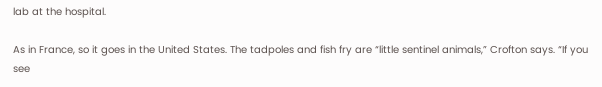lab at the hospital.

As in France, so it goes in the United States. The tadpoles and fish fry are “little sentinel animals,” Crofton says. “If you see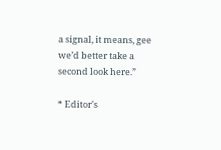a signal, it means, gee we’d better take a second look here.”

* Editor's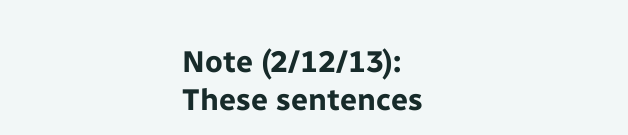Note (2/12/13): These sentences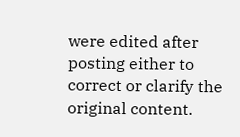were edited after posting either to correct or clarify the original content.